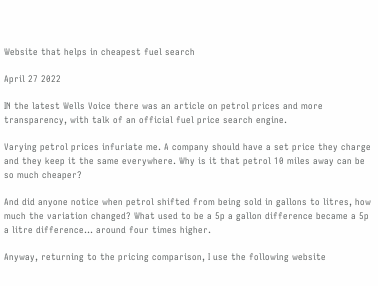Website that helps in cheapest fuel search

April 27 2022

IN the latest Wells Voice there was an article on petrol prices and more transparency, with talk of an official fuel price search engine.

Varying petrol prices infuriate me. A company should have a set price they charge and they keep it the same everywhere. Why is it that petrol 10 miles away can be so much cheaper?

And did anyone notice when petrol shifted from being sold in gallons to litres, how much the variation changed? What used to be a 5p a gallon difference became a 5p a litre difference… around four times higher.

Anyway, returning to the pricing comparison, I use the following website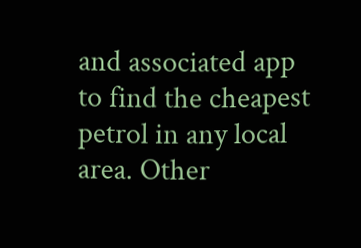and associated app to find the cheapest petrol in any local area. Other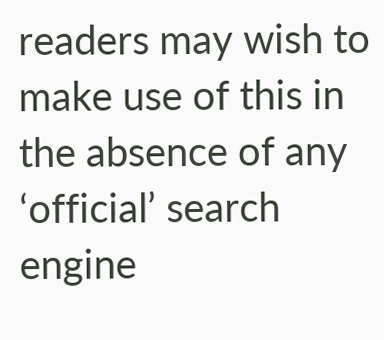readers may wish to make use of this in the absence of any ‘official’ search engine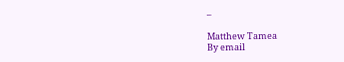–

Matthew Tamea
By email